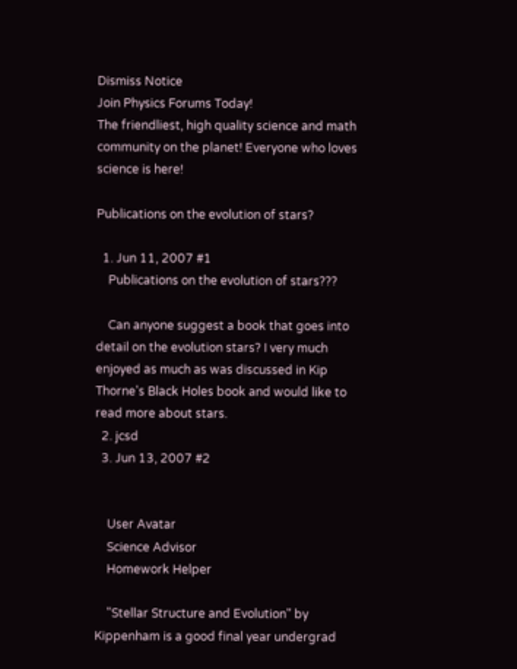Dismiss Notice
Join Physics Forums Today!
The friendliest, high quality science and math community on the planet! Everyone who loves science is here!

Publications on the evolution of stars?

  1. Jun 11, 2007 #1
    Publications on the evolution of stars???

    Can anyone suggest a book that goes into detail on the evolution stars? I very much enjoyed as much as was discussed in Kip Thorne's Black Holes book and would like to read more about stars.
  2. jcsd
  3. Jun 13, 2007 #2


    User Avatar
    Science Advisor
    Homework Helper

    "Stellar Structure and Evolution" by Kippenham is a good final year undergrad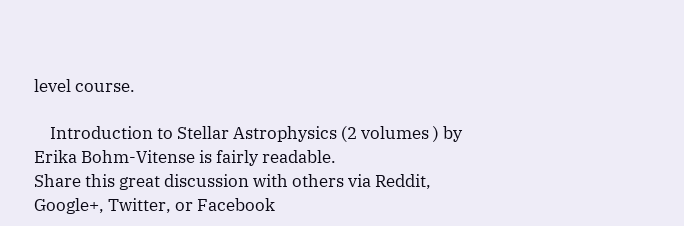level course.

    Introduction to Stellar Astrophysics (2 volumes ) by Erika Bohm-Vitense is fairly readable.
Share this great discussion with others via Reddit, Google+, Twitter, or Facebook